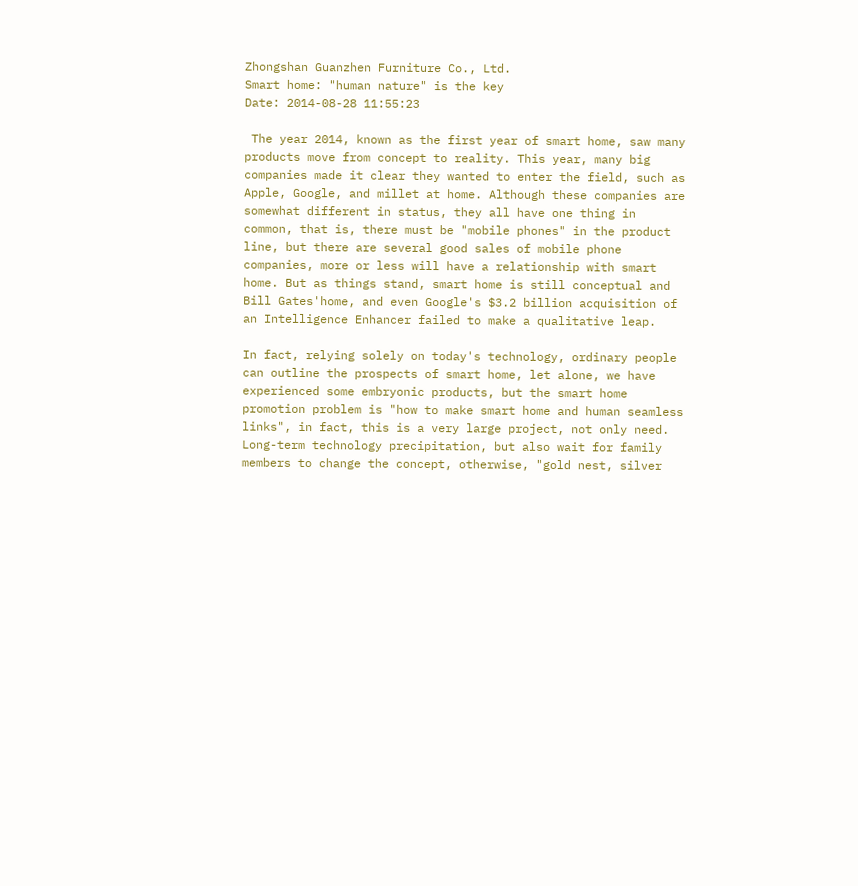Zhongshan Guanzhen Furniture Co., Ltd.
Smart home: "human nature" is the key
Date: 2014-08-28 11:55:23

 The year 2014, known as the first year of smart home, saw many products move from concept to reality. This year, many big companies made it clear they wanted to enter the field, such as Apple, Google, and millet at home. Although these companies are somewhat different in status, they all have one thing in common, that is, there must be "mobile phones" in the product line, but there are several good sales of mobile phone companies, more or less will have a relationship with smart home. But as things stand, smart home is still conceptual and Bill Gates'home, and even Google's $3.2 billion acquisition of an Intelligence Enhancer failed to make a qualitative leap.

In fact, relying solely on today's technology, ordinary people can outline the prospects of smart home, let alone, we have experienced some embryonic products, but the smart home promotion problem is "how to make smart home and human seamless links", in fact, this is a very large project, not only need. Long-term technology precipitation, but also wait for family members to change the concept, otherwise, "gold nest, silver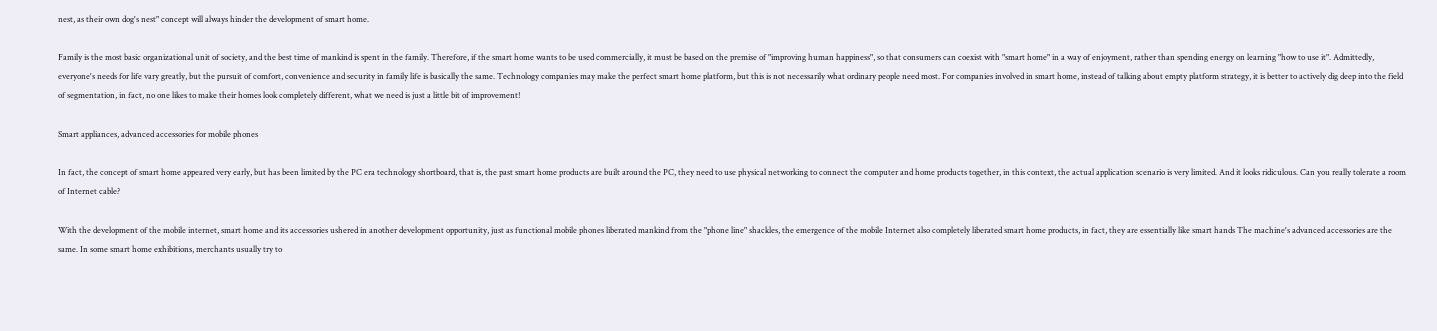nest, as their own dog's nest" concept will always hinder the development of smart home.

Family is the most basic organizational unit of society, and the best time of mankind is spent in the family. Therefore, if the smart home wants to be used commercially, it must be based on the premise of "improving human happiness", so that consumers can coexist with "smart home" in a way of enjoyment, rather than spending energy on learning "how to use it". Admittedly, everyone's needs for life vary greatly, but the pursuit of comfort, convenience and security in family life is basically the same. Technology companies may make the perfect smart home platform, but this is not necessarily what ordinary people need most. For companies involved in smart home, instead of talking about empty platform strategy, it is better to actively dig deep into the field of segmentation, in fact, no one likes to make their homes look completely different, what we need is just a little bit of improvement!

Smart appliances, advanced accessories for mobile phones

In fact, the concept of smart home appeared very early, but has been limited by the PC era technology shortboard, that is, the past smart home products are built around the PC, they need to use physical networking to connect the computer and home products together, in this context, the actual application scenario is very limited. And it looks ridiculous. Can you really tolerate a room of Internet cable?

With the development of the mobile internet, smart home and its accessories ushered in another development opportunity, just as functional mobile phones liberated mankind from the "phone line" shackles, the emergence of the mobile Internet also completely liberated smart home products, in fact, they are essentially like smart hands The machine's advanced accessories are the same. In some smart home exhibitions, merchants usually try to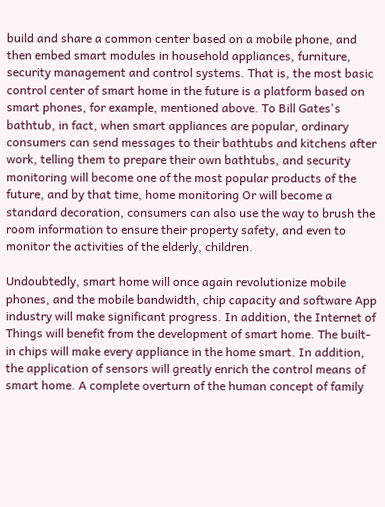build and share a common center based on a mobile phone, and then embed smart modules in household appliances, furniture, security management and control systems. That is, the most basic control center of smart home in the future is a platform based on smart phones, for example, mentioned above. To Bill Gates's bathtub, in fact, when smart appliances are popular, ordinary consumers can send messages to their bathtubs and kitchens after work, telling them to prepare their own bathtubs, and security monitoring will become one of the most popular products of the future, and by that time, home monitoring Or will become a standard decoration, consumers can also use the way to brush the room information to ensure their property safety, and even to monitor the activities of the elderly, children.

Undoubtedly, smart home will once again revolutionize mobile phones, and the mobile bandwidth, chip capacity and software App industry will make significant progress. In addition, the Internet of Things will benefit from the development of smart home. The built-in chips will make every appliance in the home smart. In addition, the application of sensors will greatly enrich the control means of smart home. A complete overturn of the human concept of family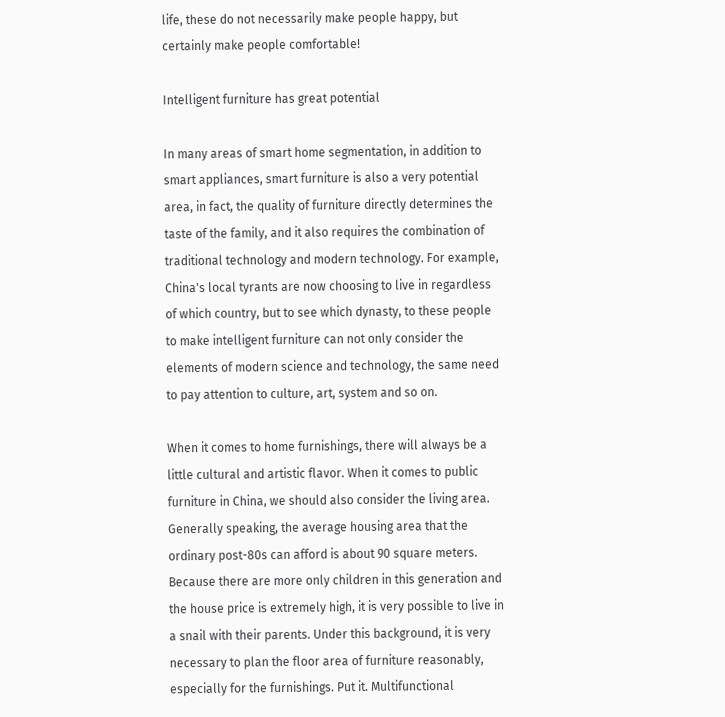life, these do not necessarily make people happy, but certainly make people comfortable!

Intelligent furniture has great potential

In many areas of smart home segmentation, in addition to smart appliances, smart furniture is also a very potential area, in fact, the quality of furniture directly determines the taste of the family, and it also requires the combination of traditional technology and modern technology. For example, China's local tyrants are now choosing to live in regardless of which country, but to see which dynasty, to these people to make intelligent furniture can not only consider the elements of modern science and technology, the same need to pay attention to culture, art, system and so on.

When it comes to home furnishings, there will always be a little cultural and artistic flavor. When it comes to public furniture in China, we should also consider the living area. Generally speaking, the average housing area that the ordinary post-80s can afford is about 90 square meters. Because there are more only children in this generation and the house price is extremely high, it is very possible to live in a snail with their parents. Under this background, it is very necessary to plan the floor area of furniture reasonably, especially for the furnishings. Put it. Multifunctional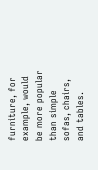furniture, for example, would be more popular than simple sofas, chairs, and tables.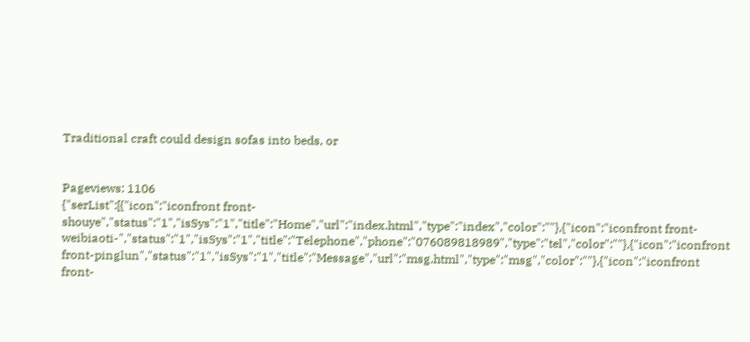Traditional craft could design sofas into beds, or


Pageviews: 1106
{"serList":[{"icon":"iconfront front-shouye","status":"1","isSys":"1","title":"Home","url":"index.html","type":"index","color":""},{"icon":"iconfront front-weibiaoti-","status":"1","isSys":"1","title":"Telephone","phone":"076089818989","type":"tel","color":""},{"icon":"iconfront front-pinglun","status":"1","isSys":"1","title":"Message","url":"msg.html","type":"msg","color":""},{"icon":"iconfront front-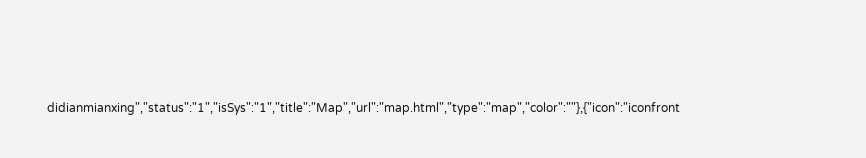didianmianxing","status":"1","isSys":"1","title":"Map","url":"map.html","type":"map","color":""},{"icon":"iconfront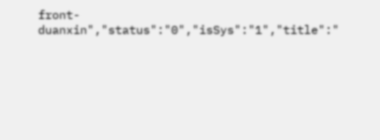front-duanxin","status":"0","isSys":"1","title":"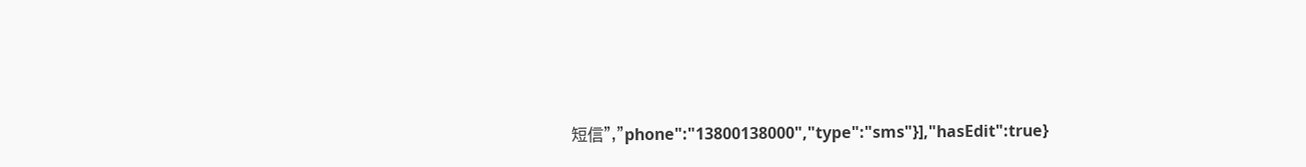短信","phone":"13800138000","type":"sms"}],"hasEdit":true}